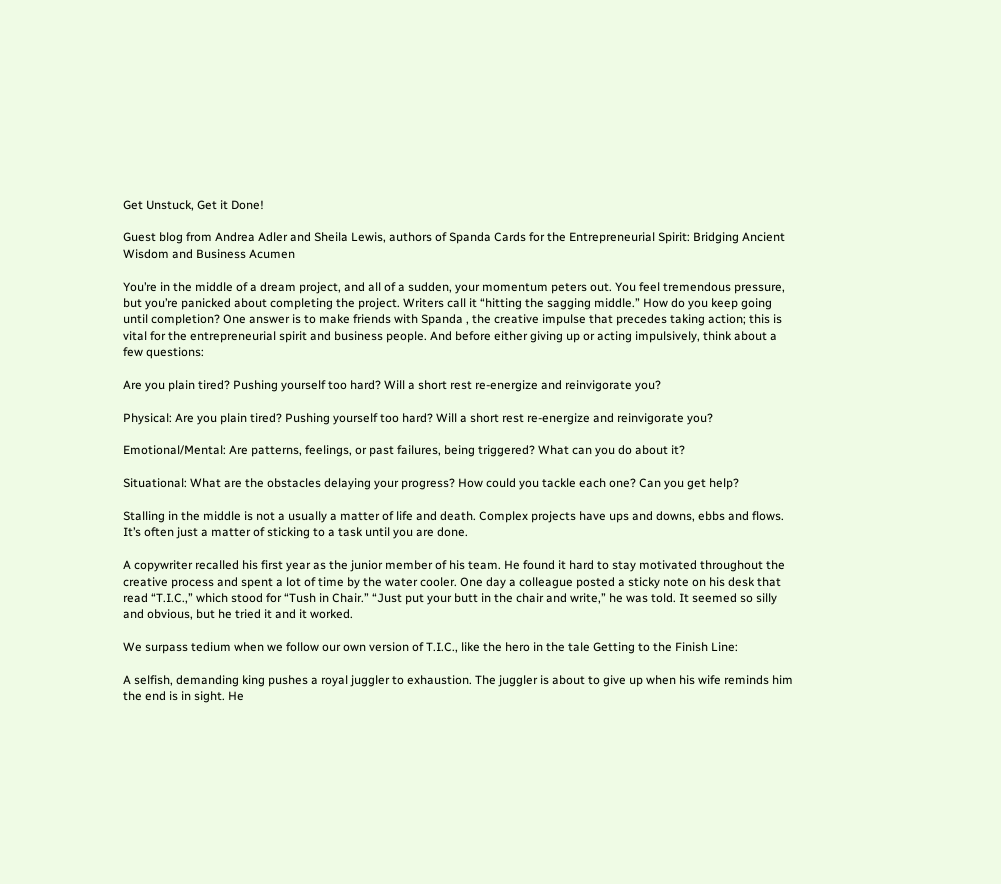Get Unstuck, Get it Done!

Guest blog from Andrea Adler and Sheila Lewis, authors of Spanda Cards for the Entrepreneurial Spirit: Bridging Ancient Wisdom and Business Acumen

You’re in the middle of a dream project, and all of a sudden, your momentum peters out. You feel tremendous pressure, but you’re panicked about completing the project. Writers call it “hitting the sagging middle.” How do you keep going until completion? One answer is to make friends with Spanda , the creative impulse that precedes taking action; this is vital for the entrepreneurial spirit and business people. And before either giving up or acting impulsively, think about a few questions:

Are you plain tired? Pushing yourself too hard? Will a short rest re-energize and reinvigorate you?

Physical: Are you plain tired? Pushing yourself too hard? Will a short rest re-energize and reinvigorate you?

Emotional/Mental: Are patterns, feelings, or past failures, being triggered? What can you do about it?

Situational: What are the obstacles delaying your progress? How could you tackle each one? Can you get help?

Stalling in the middle is not a usually a matter of life and death. Complex projects have ups and downs, ebbs and flows. It’s often just a matter of sticking to a task until you are done.

A copywriter recalled his first year as the junior member of his team. He found it hard to stay motivated throughout the creative process and spent a lot of time by the water cooler. One day a colleague posted a sticky note on his desk that read “T.I.C.,” which stood for “Tush in Chair.” “Just put your butt in the chair and write,” he was told. It seemed so silly and obvious, but he tried it and it worked.

We surpass tedium when we follow our own version of T.I.C., like the hero in the tale Getting to the Finish Line:

A selfish, demanding king pushes a royal juggler to exhaustion. The juggler is about to give up when his wife reminds him the end is in sight. He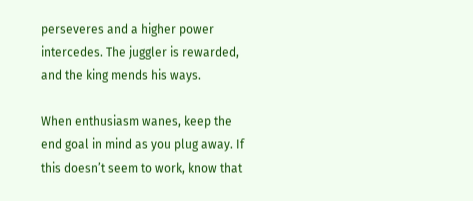perseveres and a higher power intercedes. The juggler is rewarded, and the king mends his ways.

When enthusiasm wanes, keep the end goal in mind as you plug away. If this doesn’t seem to work, know that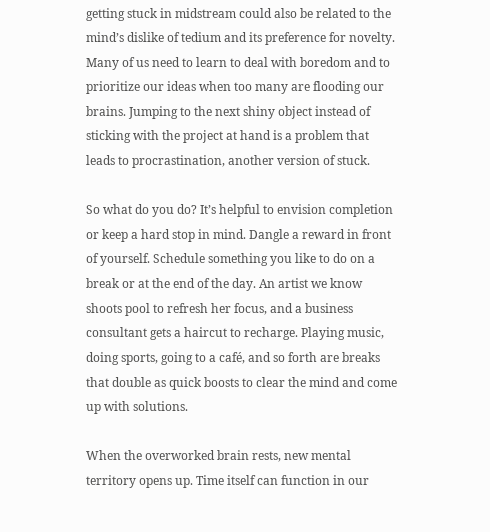getting stuck in midstream could also be related to the mind’s dislike of tedium and its preference for novelty. Many of us need to learn to deal with boredom and to prioritize our ideas when too many are flooding our brains. Jumping to the next shiny object instead of sticking with the project at hand is a problem that leads to procrastination, another version of stuck.

So what do you do? It’s helpful to envision completion or keep a hard stop in mind. Dangle a reward in front of yourself. Schedule something you like to do on a break or at the end of the day. An artist we know shoots pool to refresh her focus, and a business consultant gets a haircut to recharge. Playing music, doing sports, going to a café, and so forth are breaks that double as quick boosts to clear the mind and come up with solutions.

When the overworked brain rests, new mental territory opens up. Time itself can function in our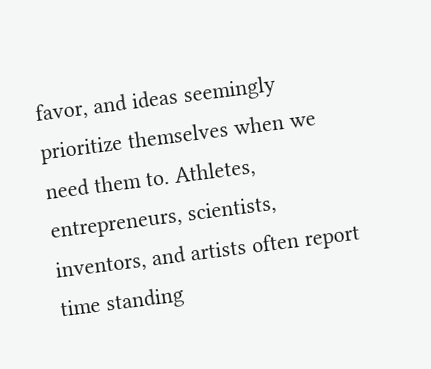favor, and ideas seemingly prioritize themselves when we need them to. Athletes, entrepreneurs, scientists, inventors, and artists often report time standing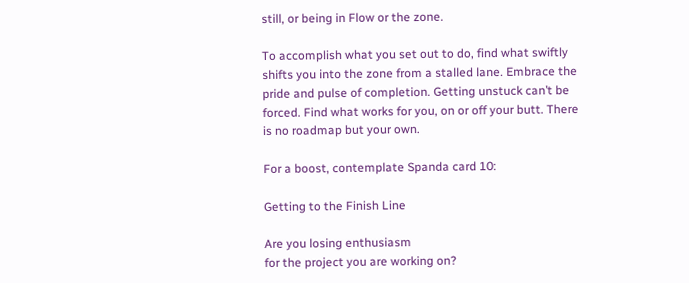still, or being in Flow or the zone.

To accomplish what you set out to do, find what swiftly shifts you into the zone from a stalled lane. Embrace the pride and pulse of completion. Getting unstuck can’t be forced. Find what works for you, on or off your butt. There is no roadmap but your own.

For a boost, contemplate Spanda card 10:

Getting to the Finish Line

Are you losing enthusiasm
for the project you are working on?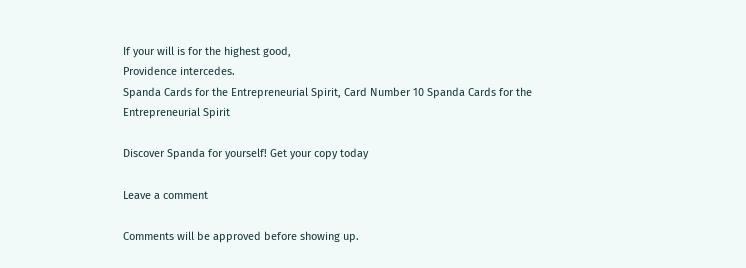If your will is for the highest good,
Providence intercedes.
Spanda Cards for the Entrepreneurial Spirit, Card Number 10 Spanda Cards for the Entrepreneurial Spirit

Discover Spanda for yourself! Get your copy today

Leave a comment

Comments will be approved before showing up.